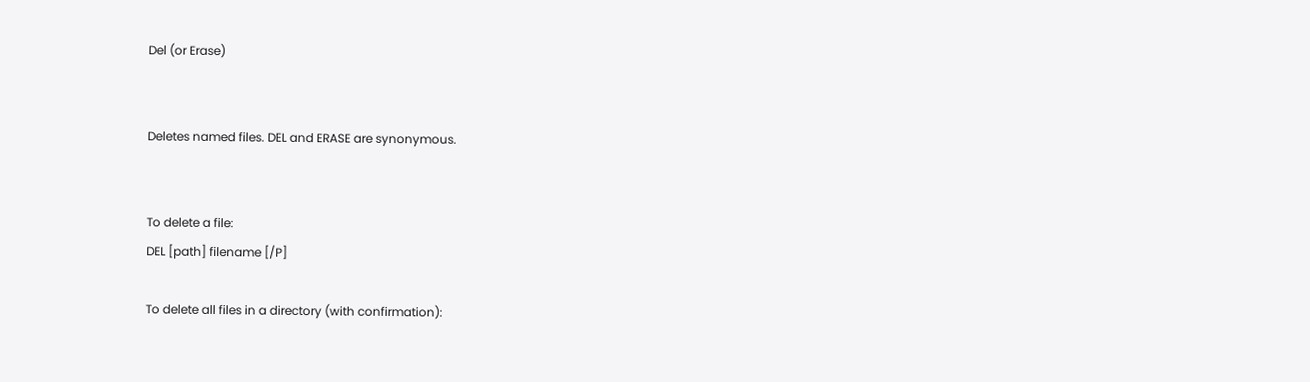Del (or Erase)


Deletes named files. DEL and ERASE are synonymous.


To delete a file:
DEL [path] filename [/P]

To delete all files in a directory (with confirmation):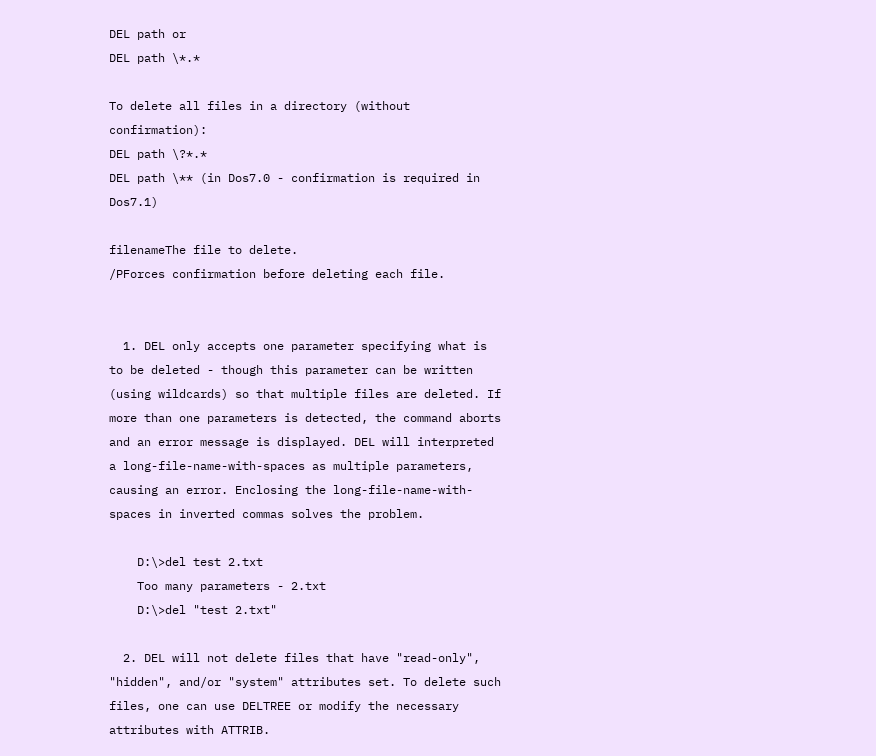DEL path or
DEL path \*.*

To delete all files in a directory (without confirmation):
DEL path \?*.*
DEL path \** (in Dos7.0 - confirmation is required in Dos7.1)

filenameThe file to delete.
/PForces confirmation before deleting each file.


  1. DEL only accepts one parameter specifying what is to be deleted - though this parameter can be written (using wildcards) so that multiple files are deleted. If more than one parameters is detected, the command aborts and an error message is displayed. DEL will interpreted a long-file-name-with-spaces as multiple parameters, causing an error. Enclosing the long-file-name-with-spaces in inverted commas solves the problem.

    D:\>del test 2.txt
    Too many parameters - 2.txt
    D:\>del "test 2.txt"

  2. DEL will not delete files that have "read-only", "hidden", and/or "system" attributes set. To delete such files, one can use DELTREE or modify the necessary attributes with ATTRIB.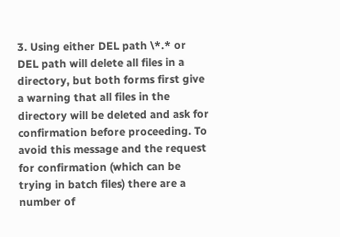3. Using either DEL path \*.* or DEL path will delete all files in a directory, but both forms first give a warning that all files in the directory will be deleted and ask for confirmation before proceeding. To avoid this message and the request for confirmation (which can be trying in batch files) there are a number of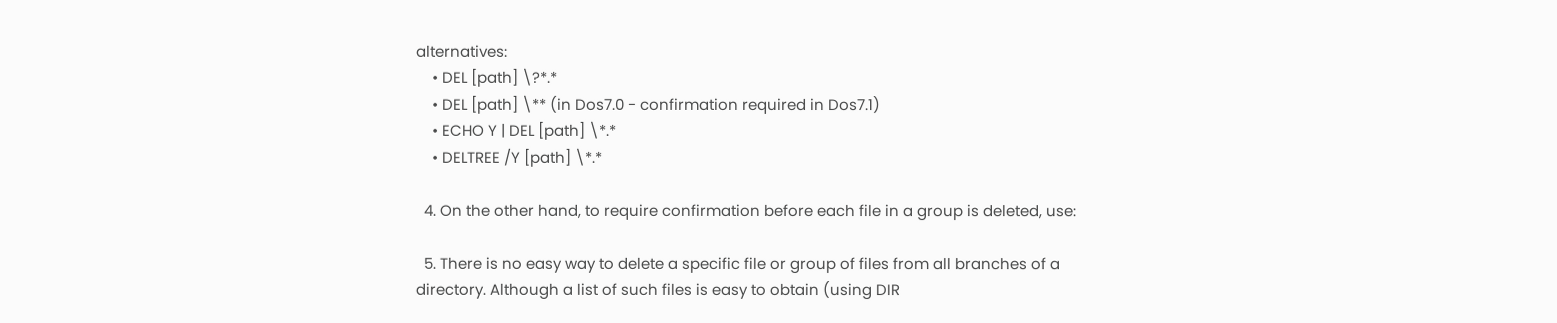alternatives:
    • DEL [path] \?*.*
    • DEL [path] \** (in Dos7.0 - confirmation required in Dos7.1)
    • ECHO Y | DEL [path] \*.*
    • DELTREE /Y [path] \*.*

  4. On the other hand, to require confirmation before each file in a group is deleted, use:

  5. There is no easy way to delete a specific file or group of files from all branches of a directory. Although a list of such files is easy to obtain (using DIR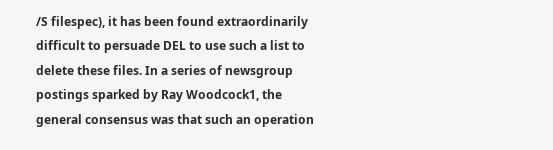/S filespec), it has been found extraordinarily difficult to persuade DEL to use such a list to delete these files. In a series of newsgroup postings sparked by Ray Woodcock1, the general consensus was that such an operation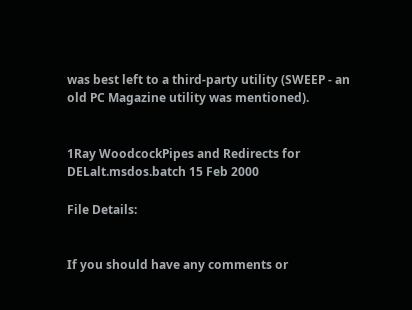was best left to a third-party utility (SWEEP - an old PC Magazine utility was mentioned).


1Ray WoodcockPipes and Redirects for DELalt.msdos.batch 15 Feb 2000

File Details:


If you should have any comments or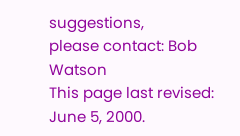suggestions,
please contact: Bob Watson
This page last revised:
June 5, 2000.